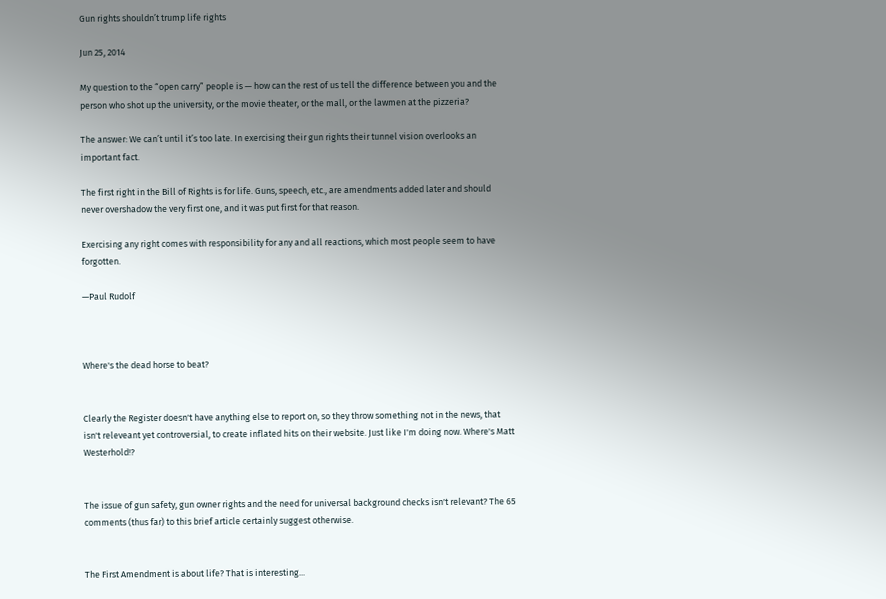Gun rights shouldn’t trump life rights

Jun 25, 2014

My question to the “open carry” people is — how can the rest of us tell the difference between you and the person who shot up the university, or the movie theater, or the mall, or the lawmen at the pizzeria?

The answer: We can’t until it’s too late. In exercising their gun rights their tunnel vision overlooks an important fact.

The first right in the Bill of Rights is for life. Guns, speech, etc., are amendments added later and should never overshadow the very first one, and it was put first for that reason.

Exercising any right comes with responsibility for any and all reactions, which most people seem to have forgotten.

—Paul Rudolf



Where's the dead horse to beat?


Clearly the Register doesn't have anything else to report on, so they throw something not in the news, that isn't releveant yet controversial, to create inflated hits on their website. Just like I'm doing now. Where's Matt Westerhold!?


The issue of gun safety, gun owner rights and the need for universal background checks isn't relevant? The 65 comments (thus far) to this brief article certainly suggest otherwise.


The First Amendment is about life? That is interesting...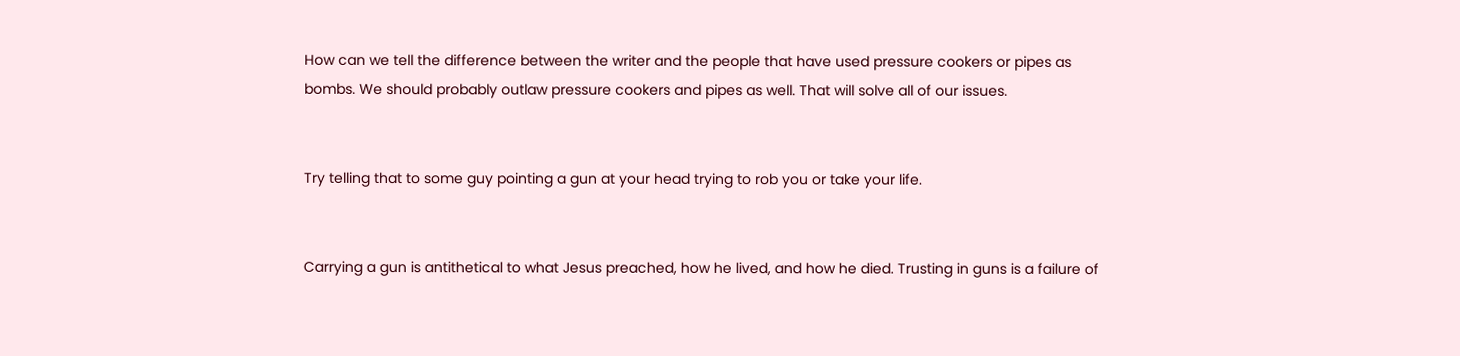How can we tell the difference between the writer and the people that have used pressure cookers or pipes as bombs. We should probably outlaw pressure cookers and pipes as well. That will solve all of our issues.


Try telling that to some guy pointing a gun at your head trying to rob you or take your life.


Carrying a gun is antithetical to what Jesus preached, how he lived, and how he died. Trusting in guns is a failure of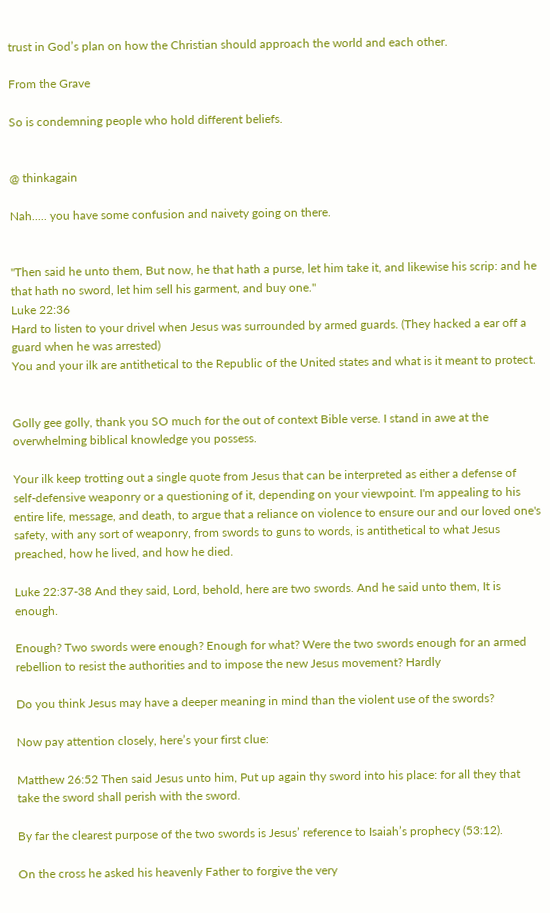trust in God’s plan on how the Christian should approach the world and each other.

From the Grave

So is condemning people who hold different beliefs.


@ thinkagain

Nah..... you have some confusion and naivety going on there.


"Then said he unto them, But now, he that hath a purse, let him take it, and likewise his scrip: and he that hath no sword, let him sell his garment, and buy one."
Luke 22:36
Hard to listen to your drivel when Jesus was surrounded by armed guards. (They hacked a ear off a guard when he was arrested)
You and your ilk are antithetical to the Republic of the United states and what is it meant to protect.


Golly gee golly, thank you SO much for the out of context Bible verse. I stand in awe at the overwhelming biblical knowledge you possess.

Your ilk keep trotting out a single quote from Jesus that can be interpreted as either a defense of self-defensive weaponry or a questioning of it, depending on your viewpoint. I'm appealing to his entire life, message, and death, to argue that a reliance on violence to ensure our and our loved one's safety, with any sort of weaponry, from swords to guns to words, is antithetical to what Jesus preached, how he lived, and how he died.

Luke 22:37-38 And they said, Lord, behold, here are two swords. And he said unto them, It is enough.

Enough? Two swords were enough? Enough for what? Were the two swords enough for an armed rebellion to resist the authorities and to impose the new Jesus movement? Hardly

Do you think Jesus may have a deeper meaning in mind than the violent use of the swords?

Now pay attention closely, here’s your first clue:

Matthew 26:52 Then said Jesus unto him, Put up again thy sword into his place: for all they that take the sword shall perish with the sword.

By far the clearest purpose of the two swords is Jesus’ reference to Isaiah’s prophecy (53:12).

On the cross he asked his heavenly Father to forgive the very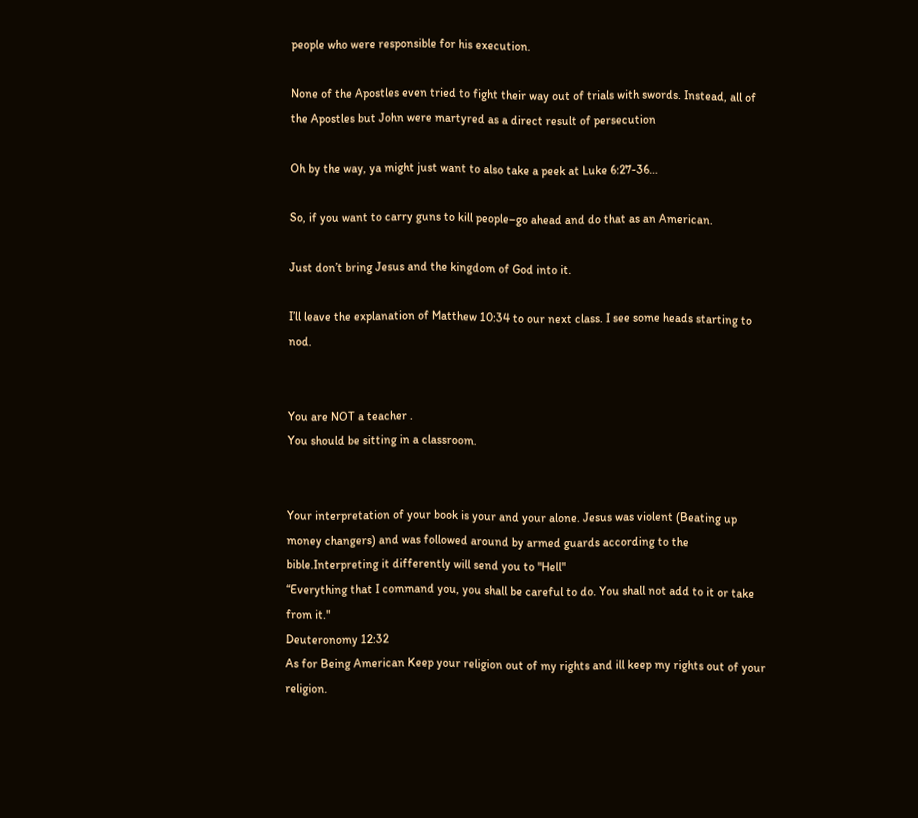people who were responsible for his execution.

None of the Apostles even tried to fight their way out of trials with swords. Instead, all of the Apostles but John were martyred as a direct result of persecution

Oh by the way, ya might just want to also take a peek at Luke 6:27-36…

So, if you want to carry guns to kill people–go ahead and do that as an American.

Just don’t bring Jesus and the kingdom of God into it.

I’ll leave the explanation of Matthew 10:34 to our next class. I see some heads starting to nod.


You are NOT a teacher .
You should be sitting in a classroom.


Your interpretation of your book is your and your alone. Jesus was violent (Beating up money changers) and was followed around by armed guards according to the bible.Interpreting it differently will send you to "Hell"
“Everything that I command you, you shall be careful to do. You shall not add to it or take from it."
Deuteronomy 12:32
As for Being American Keep your religion out of my rights and ill keep my rights out of your religion.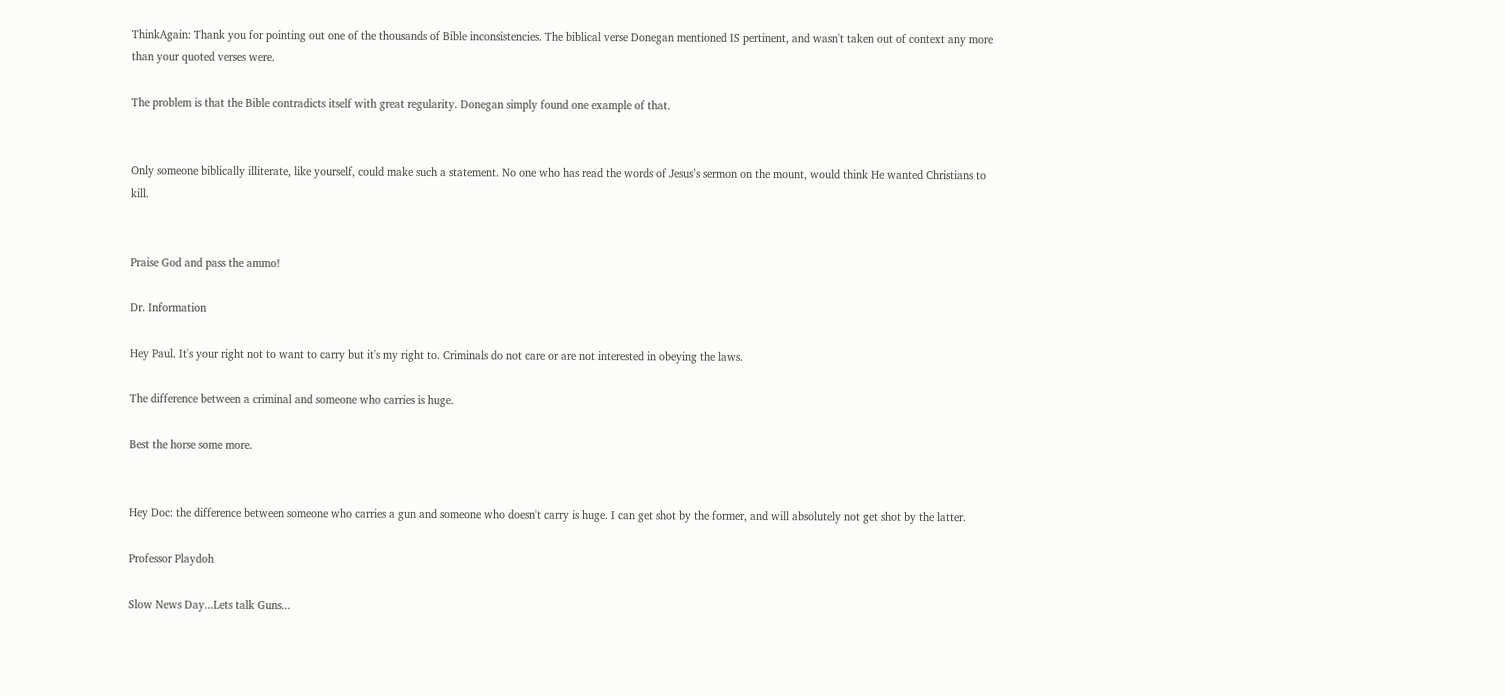ThinkAgain: Thank you for pointing out one of the thousands of Bible inconsistencies. The biblical verse Donegan mentioned IS pertinent, and wasn't taken out of context any more than your quoted verses were.

The problem is that the Bible contradicts itself with great regularity. Donegan simply found one example of that.


Only someone biblically illiterate, like yourself, could make such a statement. No one who has read the words of Jesus’s sermon on the mount, would think He wanted Christians to kill.


Praise God and pass the ammo!

Dr. Information

Hey Paul. It's your right not to want to carry but it's my right to. Criminals do not care or are not interested in obeying the laws.

The difference between a criminal and someone who carries is huge.

Best the horse some more.


Hey Doc: the difference between someone who carries a gun and someone who doesn't carry is huge. I can get shot by the former, and will absolutely not get shot by the latter.

Professor Playdoh

Slow News Day...Lets talk Guns...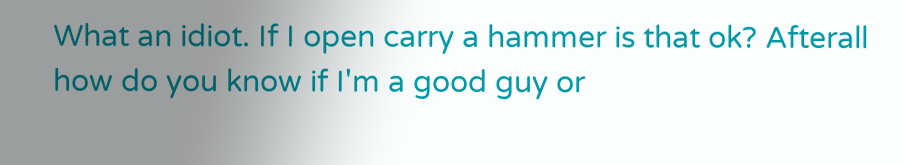What an idiot. If I open carry a hammer is that ok? Afterall how do you know if I'm a good guy or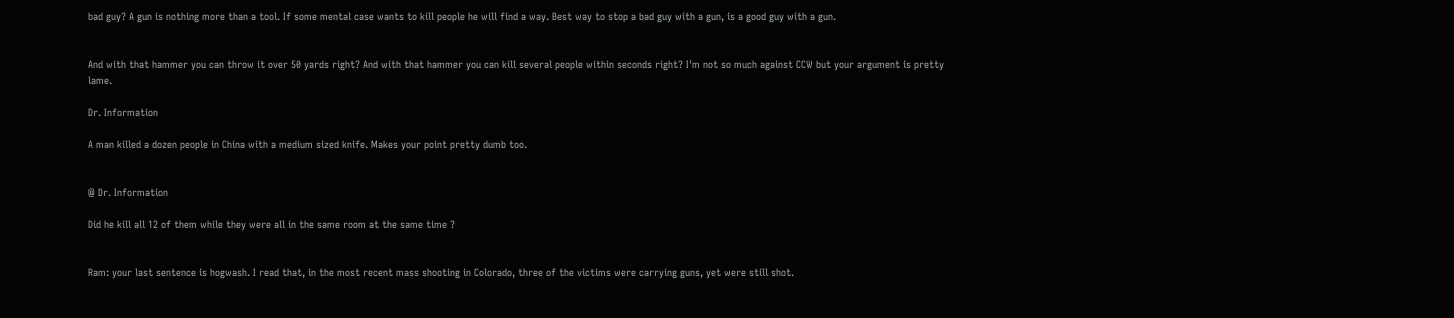bad guy? A gun is nothing more than a tool. If some mental case wants to kill people he will find a way. Best way to stop a bad guy with a gun, is a good guy with a gun.


And with that hammer you can throw it over 50 yards right? And with that hammer you can kill several people within seconds right? I'm not so much against CCW but your argument is pretty lame.

Dr. Information

A man killed a dozen people in China with a medium sized knife. Makes your point pretty dumb too.


@ Dr. Information

Did he kill all 12 of them while they were all in the same room at the same time ?


Ram: your last sentence is hogwash. I read that, in the most recent mass shooting in Colorado, three of the victims were carrying guns, yet were still shot.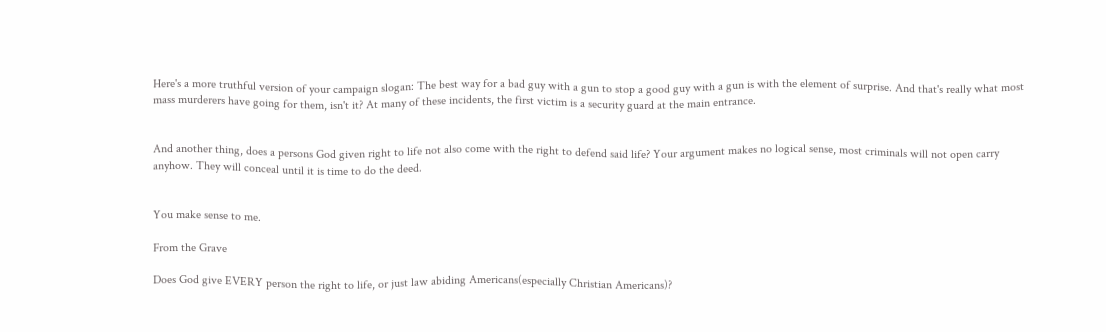Here's a more truthful version of your campaign slogan: The best way for a bad guy with a gun to stop a good guy with a gun is with the element of surprise. And that's really what most mass murderers have going for them, isn't it? At many of these incidents, the first victim is a security guard at the main entrance.


And another thing, does a persons God given right to life not also come with the right to defend said life? Your argument makes no logical sense, most criminals will not open carry anyhow. They will conceal until it is time to do the deed.


You make sense to me.

From the Grave

Does God give EVERY person the right to life, or just law abiding Americans(especially Christian Americans)?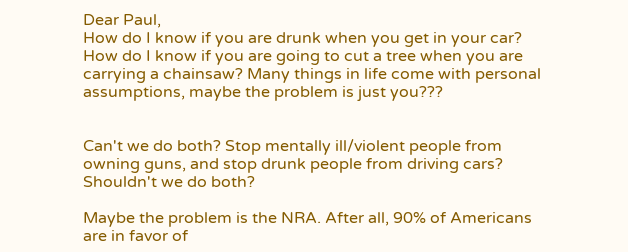Dear Paul,
How do I know if you are drunk when you get in your car? How do I know if you are going to cut a tree when you are carrying a chainsaw? Many things in life come with personal assumptions, maybe the problem is just you???


Can't we do both? Stop mentally ill/violent people from owning guns, and stop drunk people from driving cars? Shouldn't we do both?

Maybe the problem is the NRA. After all, 90% of Americans are in favor of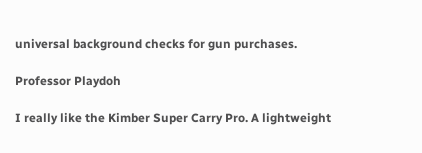universal background checks for gun purchases.

Professor Playdoh

I really like the Kimber Super Carry Pro. A lightweight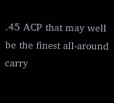.45 ACP that may well be the finest all-around carry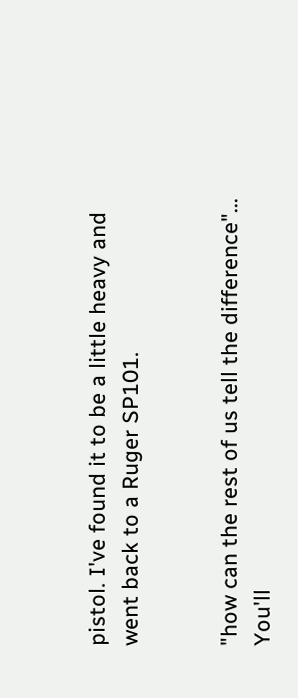pistol. I've found it to be a little heavy and went back to a Ruger SP101.


"how can the rest of us tell the difference"... You'll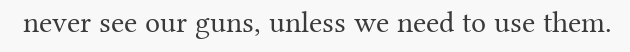never see our guns, unless we need to use them.